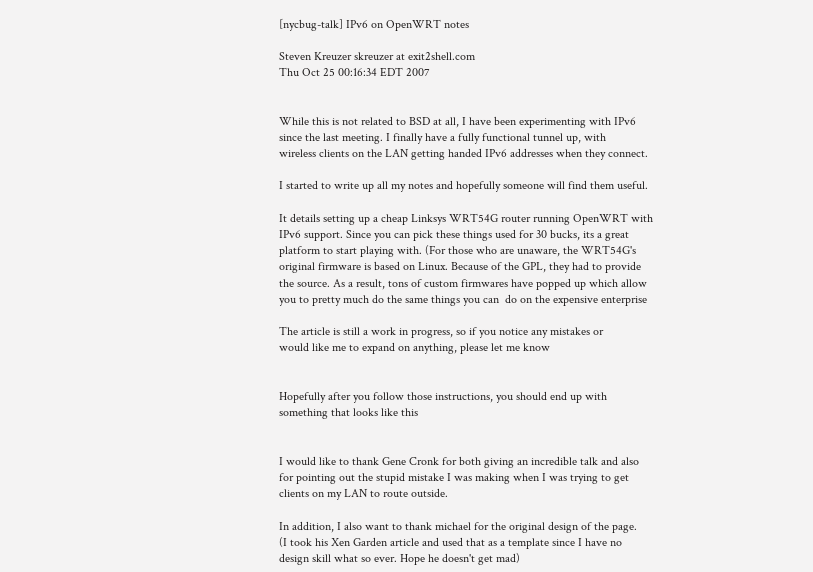[nycbug-talk] IPv6 on OpenWRT notes

Steven Kreuzer skreuzer at exit2shell.com
Thu Oct 25 00:16:34 EDT 2007


While this is not related to BSD at all, I have been experimenting with IPv6
since the last meeting. I finally have a fully functional tunnel up, with
wireless clients on the LAN getting handed IPv6 addresses when they connect.

I started to write up all my notes and hopefully someone will find them useful.

It details setting up a cheap Linksys WRT54G router running OpenWRT with
IPv6 support. Since you can pick these things used for 30 bucks, its a great
platform to start playing with. (For those who are unaware, the WRT54G's
original firmware is based on Linux. Because of the GPL, they had to provide
the source. As a result, tons of custom firmwares have popped up which allow
you to pretty much do the same things you can  do on the expensive enterprise

The article is still a work in progress, so if you notice any mistakes or
would like me to expand on anything, please let me know


Hopefully after you follow those instructions, you should end up with
something that looks like this


I would like to thank Gene Cronk for both giving an incredible talk and also
for pointing out the stupid mistake I was making when I was trying to get
clients on my LAN to route outside.

In addition, I also want to thank michael for the original design of the page.
(I took his Xen Garden article and used that as a template since I have no
design skill what so ever. Hope he doesn't get mad)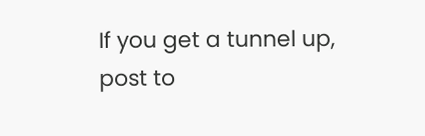If you get a tunnel up, post to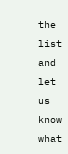the list and let us know what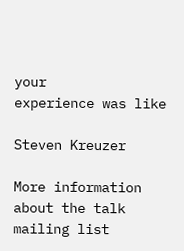your
experience was like

Steven Kreuzer

More information about the talk mailing list